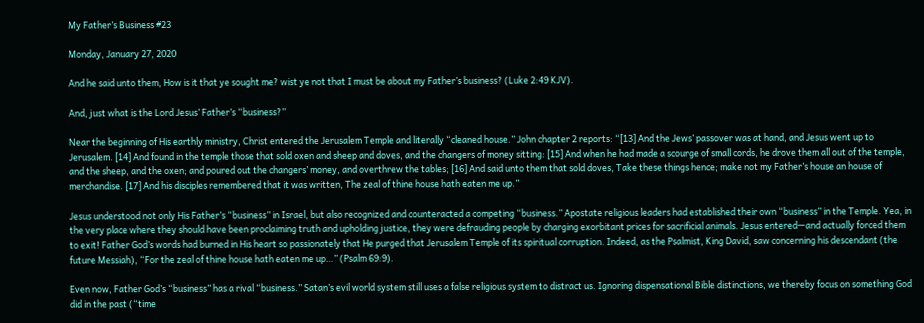My Father’s Business #23

Monday, January 27, 2020

And he said unto them, How is it that ye sought me? wist ye not that I must be about my Father’s business? (Luke 2:49 KJV).

And, just what is the Lord Jesus’ Father’s “business?”

Near the beginning of His earthly ministry, Christ entered the Jerusalem Temple and literally “cleaned house.” John chapter 2 reports: “[13] And the Jews’ passover was at hand, and Jesus went up to Jerusalem. [14] And found in the temple those that sold oxen and sheep and doves, and the changers of money sitting: [15] And when he had made a scourge of small cords, he drove them all out of the temple, and the sheep, and the oxen; and poured out the changers’ money, and overthrew the tables; [16] And said unto them that sold doves, Take these things hence; make not my Father’s house an house of merchandise. [17] And his disciples remembered that it was written, The zeal of thine house hath eaten me up.”

Jesus understood not only His Father’s “business” in Israel, but also recognized and counteracted a competing “business.” Apostate religious leaders had established their own “business” in the Temple. Yea, in the very place where they should have been proclaiming truth and upholding justice, they were defrauding people by charging exorbitant prices for sacrificial animals. Jesus entered—and actually forced them to exit! Father God’s words had burned in His heart so passionately that He purged that Jerusalem Temple of its spiritual corruption. Indeed, as the Psalmist, King David, saw concerning his descendant (the future Messiah), “For the zeal of thine house hath eaten me up…” (Psalm 69:9).

Even now, Father God’s “business” has a rival “business.” Satan’s evil world system still uses a false religious system to distract us. Ignoring dispensational Bible distinctions, we thereby focus on something God did in the past (“time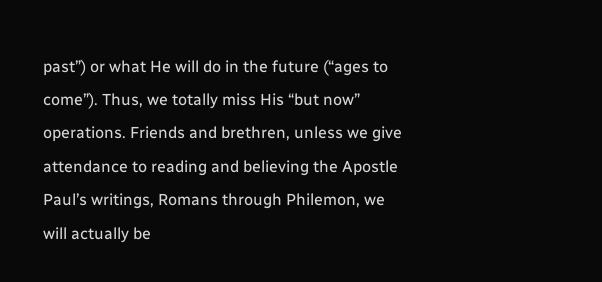past”) or what He will do in the future (“ages to come”). Thus, we totally miss His “but now” operations. Friends and brethren, unless we give attendance to reading and believing the Apostle Paul’s writings, Romans through Philemon, we will actually be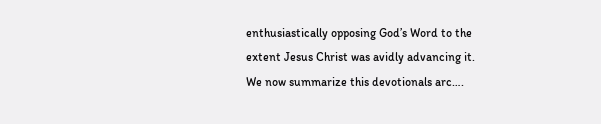enthusiastically opposing God’s Word to the extent Jesus Christ was avidly advancing it. We now summarize this devotionals arc….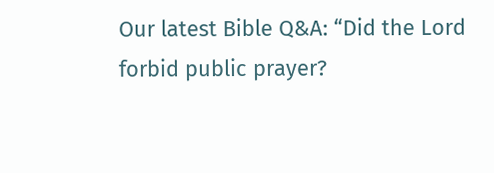Our latest Bible Q&A: “Did the Lord forbid public prayer?